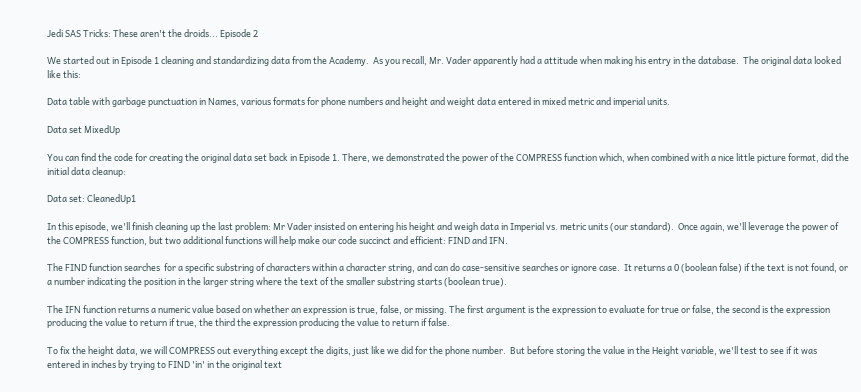Jedi SAS Tricks: These aren't the droids... Episode 2

We started out in Episode 1 cleaning and standardizing data from the Academy.  As you recall, Mr. Vader apparently had a attitude when making his entry in the database.  The original data looked like this:

Data table with garbage punctuation in Names, various formats for phone numbers and height and weight data entered in mixed metric and imperial units.

Data set MixedUp

You can find the code for creating the original data set back in Episode 1. There, we demonstrated the power of the COMPRESS function which, when combined with a nice little picture format, did the initial data cleanup:

Data set: CleanedUp1

In this episode, we'll finish cleaning up the last problem: Mr Vader insisted on entering his height and weigh data in Imperial vs. metric units (our standard).  Once again, we'll leverage the power of the COMPRESS function, but two additional functions will help make our code succinct and efficient: FIND and IFN.

The FIND function searches  for a specific substring of characters within a character string, and can do case-sensitive searches or ignore case.  It returns a 0 (boolean false) if the text is not found, or a number indicating the position in the larger string where the text of the smaller substring starts (boolean true).

The IFN function returns a numeric value based on whether an expression is true, false, or missing. The first argument is the expression to evaluate for true or false, the second is the expression producing the value to return if true, the third the expression producing the value to return if false.

To fix the height data, we will COMPRESS out everything except the digits, just like we did for the phone number.  But before storing the value in the Height variable, we'll test to see if it was entered in inches by trying to FIND 'in' in the original text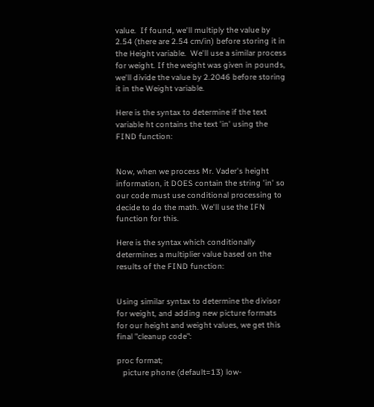value.  If found, we'll multiply the value by 2.54 (there are 2.54 cm/in) before storing it in the Height variable.  We'll use a similar process for weight. If the weight was given in pounds, we'll divide the value by 2.2046 before storing it in the Weight variable.

Here is the syntax to determine if the text variable ht contains the text 'in' using the FIND function:


Now, when we process Mr. Vader's height information, it DOES contain the string 'in' so our code must use conditional processing to decide to do the math. We'll use the IFN function for this.

Here is the syntax which conditionally determines a multiplier value based on the results of the FIND function:


Using similar syntax to determine the divisor for weight, and adding new picture formats for our height and weight values, we get this final "cleanup code":

proc format;
   picture phone (default=13) low-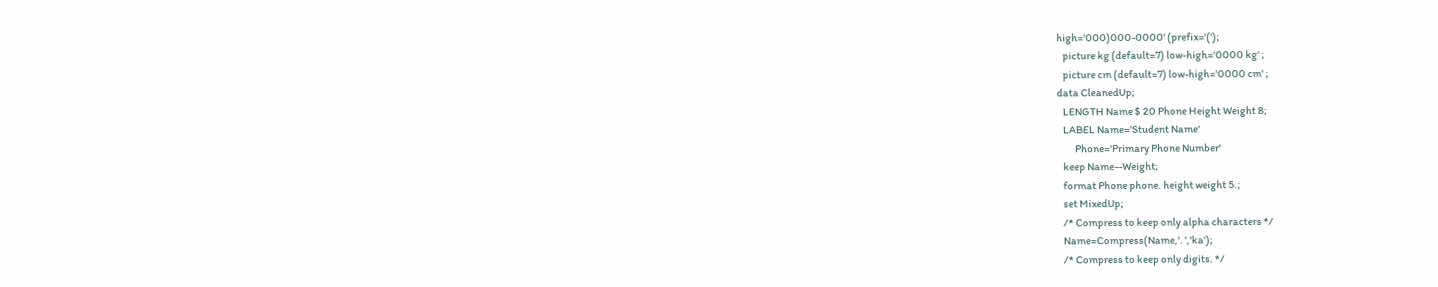high='000)000-0000' (prefix='(');
   picture kg (default=7) low-high='0000 kg' ;
   picture cm (default=7) low-high='0000 cm' ;
data CleanedUp;
   LENGTH Name $ 20 Phone Height Weight 8;
   LABEL Name='Student Name'
         Phone='Primary Phone Number'
   keep Name--Weight;
   format Phone phone. height weight 5.;
   set MixedUp;
   /* Compress to keep only alpha characters */
   Name=Compress(Name,'. ','ka');
   /* Compress to keep only digits. */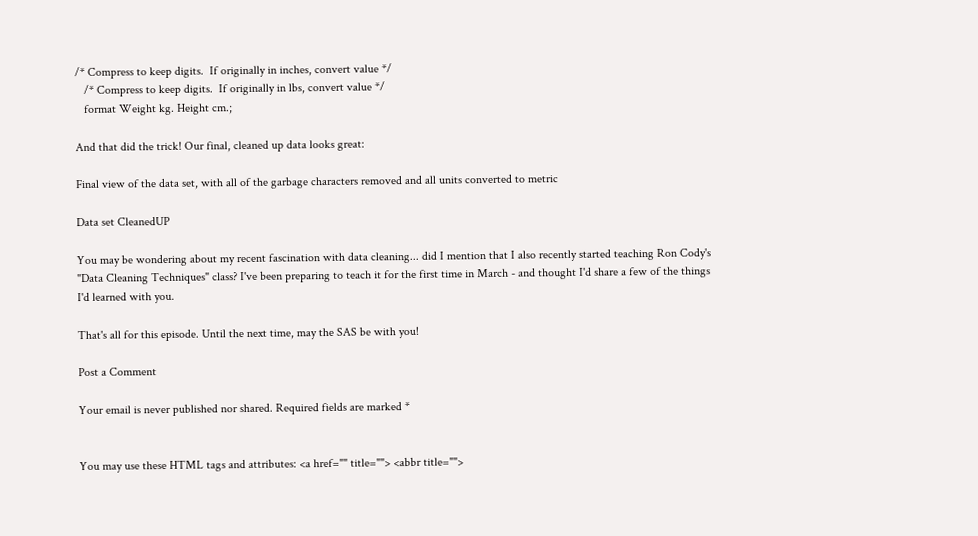/* Compress to keep digits.  If originally in inches, convert value */
   /* Compress to keep digits.  If originally in lbs, convert value */
   format Weight kg. Height cm.;

And that did the trick! Our final, cleaned up data looks great:

Final view of the data set, with all of the garbage characters removed and all units converted to metric

Data set CleanedUP

You may be wondering about my recent fascination with data cleaning... did I mention that I also recently started teaching Ron Cody's "Data Cleaning Techniques" class? I've been preparing to teach it for the first time in March - and thought I'd share a few of the things I'd learned with you.

That's all for this episode. Until the next time, may the SAS be with you!

Post a Comment

Your email is never published nor shared. Required fields are marked *


You may use these HTML tags and attributes: <a href="" title=""> <abbr title="">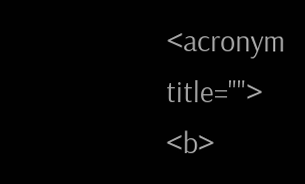<acronym title=""> <b>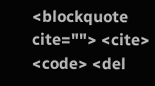<blockquote cite=""> <cite> <code> <del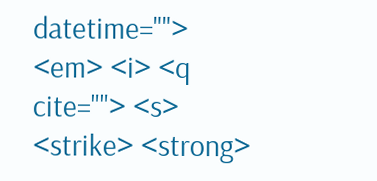datetime=""> <em> <i> <q cite=""> <s> <strike> <strong>